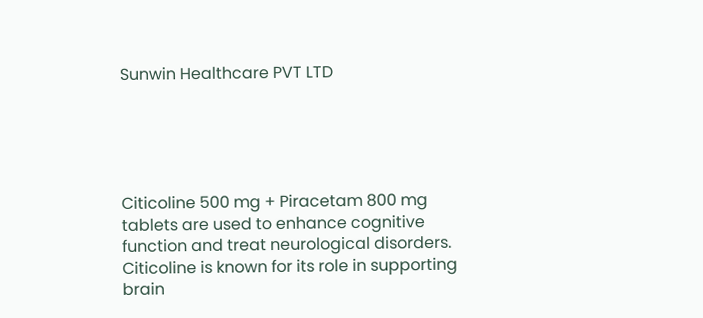Sunwin Healthcare PVT LTD





Citicoline 500 mg + Piracetam 800 mg tablets are used to enhance cognitive function and treat neurological disorders. Citicoline is known for its role in supporting brain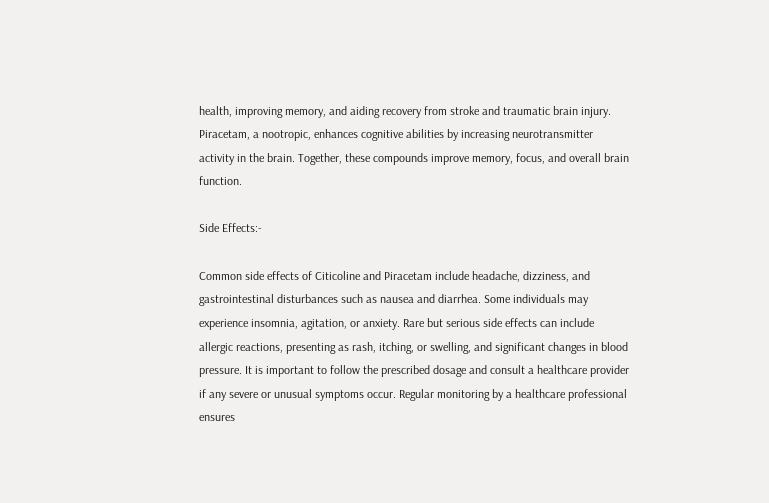health, improving memory, and aiding recovery from stroke and traumatic brain injury. Piracetam, a nootropic, enhances cognitive abilities by increasing neurotransmitter activity in the brain. Together, these compounds improve memory, focus, and overall brain function.

Side Effects:-

Common side effects of Citicoline and Piracetam include headache, dizziness, and gastrointestinal disturbances such as nausea and diarrhea. Some individuals may experience insomnia, agitation, or anxiety. Rare but serious side effects can include allergic reactions, presenting as rash, itching, or swelling, and significant changes in blood pressure. It is important to follow the prescribed dosage and consult a healthcare provider if any severe or unusual symptoms occur. Regular monitoring by a healthcare professional ensures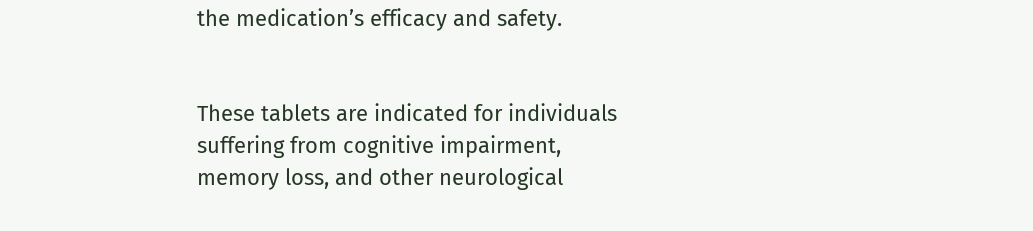the medication’s efficacy and safety.


These tablets are indicated for individuals suffering from cognitive impairment, memory loss, and other neurological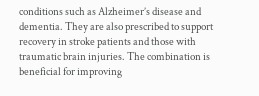conditions such as Alzheimer’s disease and dementia. They are also prescribed to support recovery in stroke patients and those with traumatic brain injuries. The combination is beneficial for improving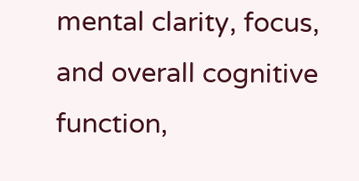mental clarity, focus, and overall cognitive function,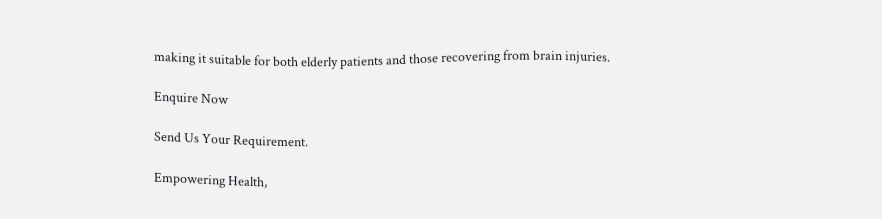making it suitable for both elderly patients and those recovering from brain injuries.

Enquire Now

Send Us Your Requirement.

Empowering Health,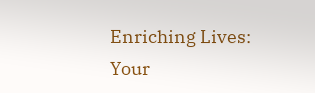Enriching Lives: Your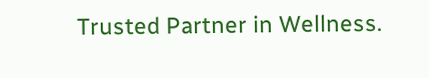Trusted Partner in Wellness.